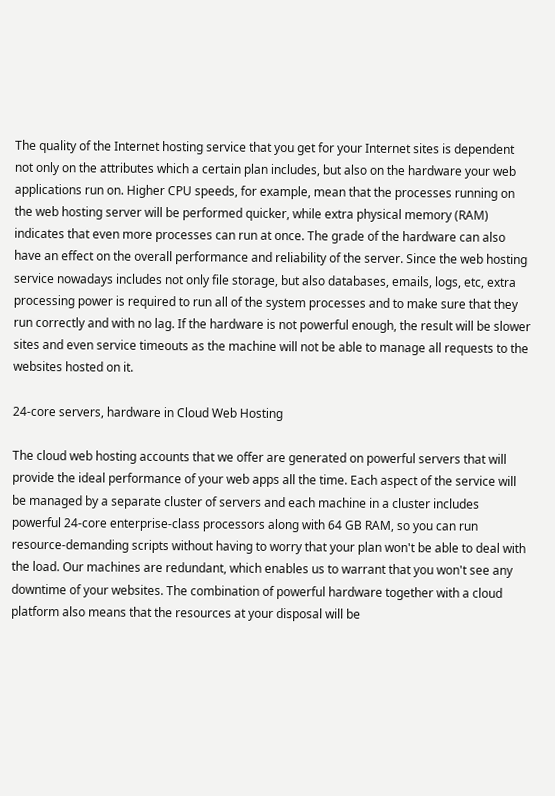The quality of the Internet hosting service that you get for your Internet sites is dependent not only on the attributes which a certain plan includes, but also on the hardware your web applications run on. Higher CPU speeds, for example, mean that the processes running on the web hosting server will be performed quicker, while extra physical memory (RAM) indicates that even more processes can run at once. The grade of the hardware can also have an effect on the overall performance and reliability of the server. Since the web hosting service nowadays includes not only file storage, but also databases, emails, logs, etc, extra processing power is required to run all of the system processes and to make sure that they run correctly and with no lag. If the hardware is not powerful enough, the result will be slower sites and even service timeouts as the machine will not be able to manage all requests to the websites hosted on it.

24-core servers, hardware in Cloud Web Hosting

The cloud web hosting accounts that we offer are generated on powerful servers that will provide the ideal performance of your web apps all the time. Each aspect of the service will be managed by a separate cluster of servers and each machine in a cluster includes powerful 24-core enterprise-class processors along with 64 GB RAM, so you can run resource-demanding scripts without having to worry that your plan won't be able to deal with the load. Our machines are redundant, which enables us to warrant that you won't see any downtime of your websites. The combination of powerful hardware together with a cloud platform also means that the resources at your disposal will be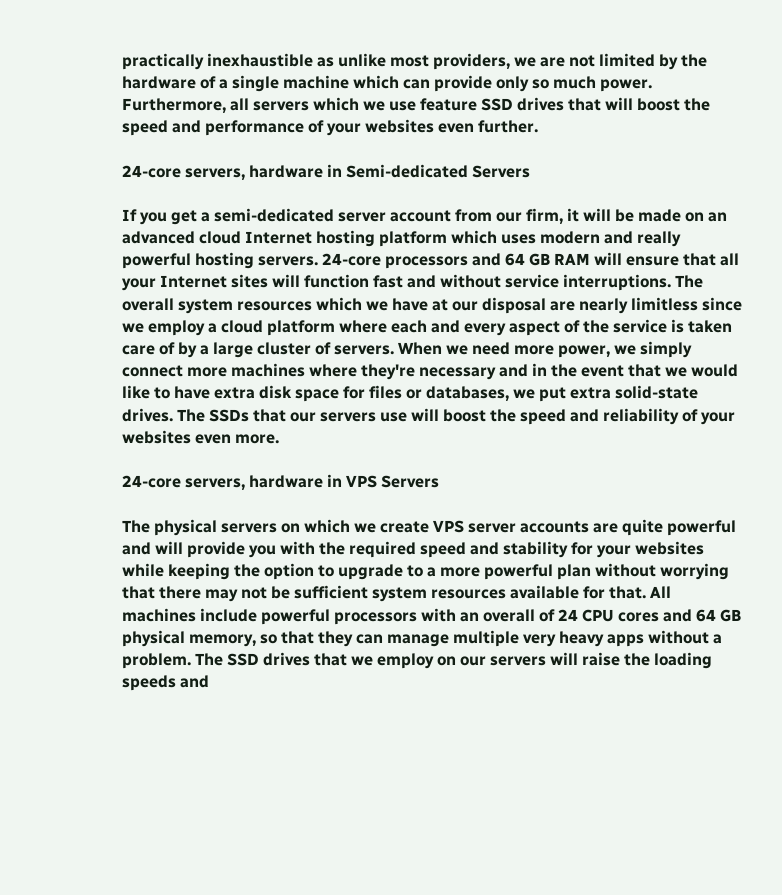practically inexhaustible as unlike most providers, we are not limited by the hardware of a single machine which can provide only so much power. Furthermore, all servers which we use feature SSD drives that will boost the speed and performance of your websites even further.

24-core servers, hardware in Semi-dedicated Servers

If you get a semi-dedicated server account from our firm, it will be made on an advanced cloud Internet hosting platform which uses modern and really powerful hosting servers. 24-core processors and 64 GB RAM will ensure that all your Internet sites will function fast and without service interruptions. The overall system resources which we have at our disposal are nearly limitless since we employ a cloud platform where each and every aspect of the service is taken care of by a large cluster of servers. When we need more power, we simply connect more machines where they're necessary and in the event that we would like to have extra disk space for files or databases, we put extra solid-state drives. The SSDs that our servers use will boost the speed and reliability of your websites even more.

24-core servers, hardware in VPS Servers

The physical servers on which we create VPS server accounts are quite powerful and will provide you with the required speed and stability for your websites while keeping the option to upgrade to a more powerful plan without worrying that there may not be sufficient system resources available for that. All machines include powerful processors with an overall of 24 CPU cores and 64 GB physical memory, so that they can manage multiple very heavy apps without a problem. The SSD drives that we employ on our servers will raise the loading speeds and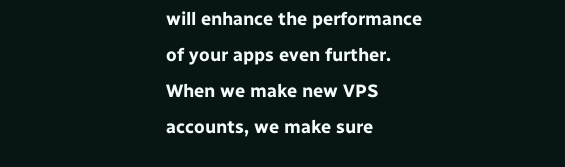will enhance the performance of your apps even further. When we make new VPS accounts, we make sure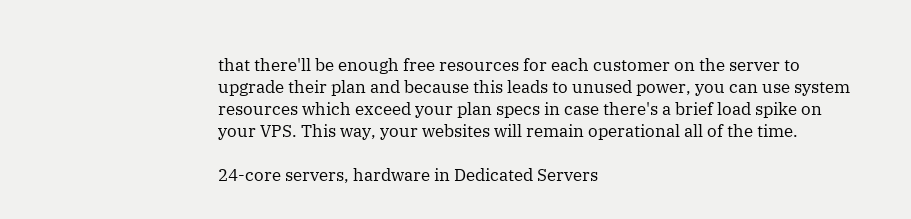that there'll be enough free resources for each customer on the server to upgrade their plan and because this leads to unused power, you can use system resources which exceed your plan specs in case there's a brief load spike on your VPS. This way, your websites will remain operational all of the time.

24-core servers, hardware in Dedicated Servers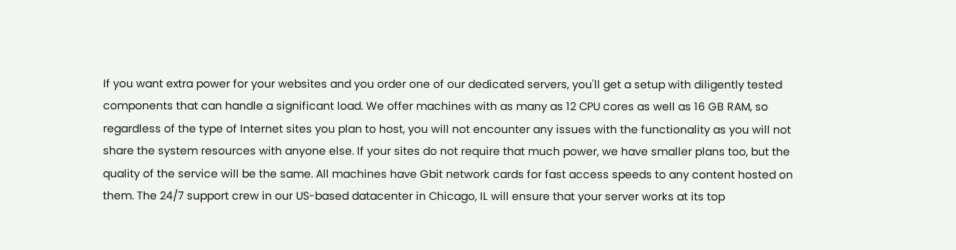If you want extra power for your websites and you order one of our dedicated servers, you'll get a setup with diligently tested components that can handle a significant load. We offer machines with as many as 12 CPU cores as well as 16 GB RAM, so regardless of the type of Internet sites you plan to host, you will not encounter any issues with the functionality as you will not share the system resources with anyone else. If your sites do not require that much power, we have smaller plans too, but the quality of the service will be the same. All machines have Gbit network cards for fast access speeds to any content hosted on them. The 24/7 support crew in our US-based datacenter in Chicago, IL will ensure that your server works at its top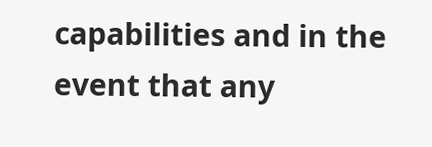capabilities and in the event that any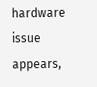hardware issue appears,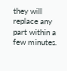they will replace any part within a few minutes.